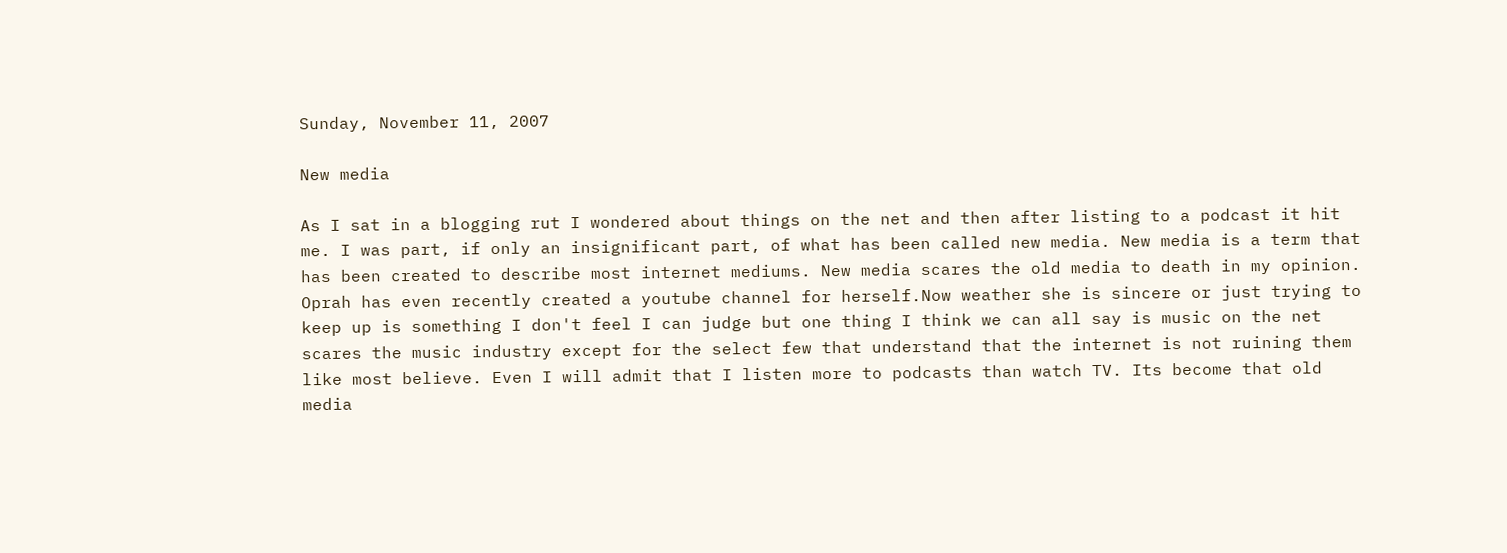Sunday, November 11, 2007

New media

As I sat in a blogging rut I wondered about things on the net and then after listing to a podcast it hit me. I was part, if only an insignificant part, of what has been called new media. New media is a term that has been created to describe most internet mediums. New media scares the old media to death in my opinion. Oprah has even recently created a youtube channel for herself.Now weather she is sincere or just trying to keep up is something I don't feel I can judge but one thing I think we can all say is music on the net scares the music industry except for the select few that understand that the internet is not ruining them like most believe. Even I will admit that I listen more to podcasts than watch TV. Its become that old media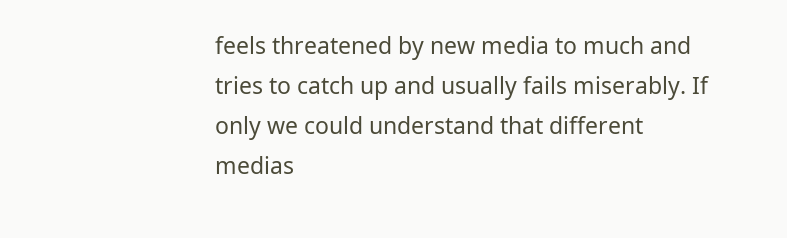feels threatened by new media to much and tries to catch up and usually fails miserably. If only we could understand that different medias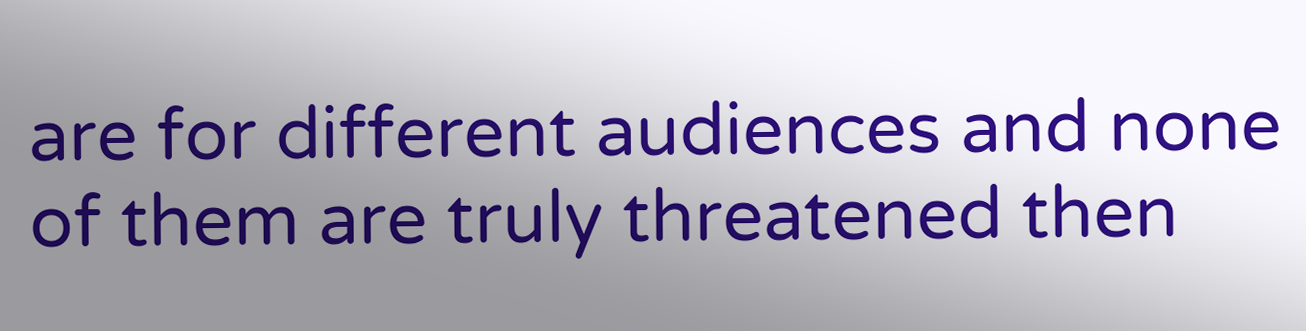are for different audiences and none of them are truly threatened then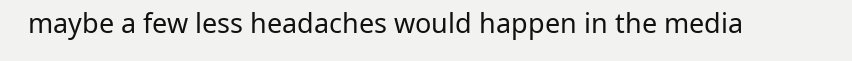maybe a few less headaches would happen in the media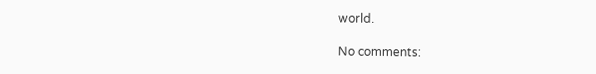world.

No comments: